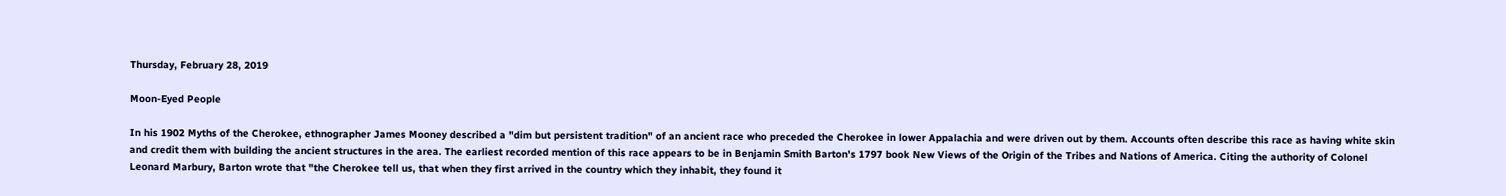Thursday, February 28, 2019

Moon-Eyed People

In his 1902 Myths of the Cherokee, ethnographer James Mooney described a "dim but persistent tradition" of an ancient race who preceded the Cherokee in lower Appalachia and were driven out by them. Accounts often describe this race as having white skin and credit them with building the ancient structures in the area. The earliest recorded mention of this race appears to be in Benjamin Smith Barton's 1797 book New Views of the Origin of the Tribes and Nations of America. Citing the authority of Colonel Leonard Marbury, Barton wrote that "the Cherokee tell us, that when they first arrived in the country which they inhabit, they found it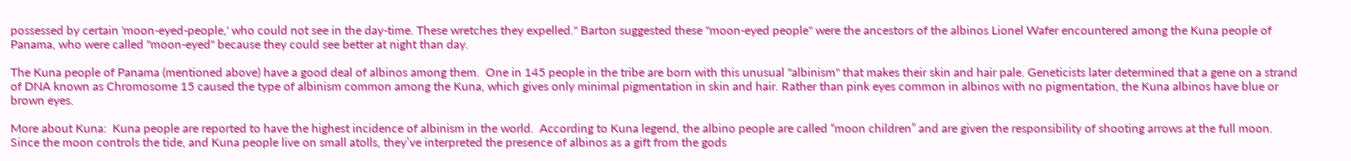possessed by certain 'moon-eyed-people,' who could not see in the day-time. These wretches they expelled." Barton suggested these "moon-eyed people" were the ancestors of the albinos Lionel Wafer encountered among the Kuna people of Panama, who were called "moon-eyed" because they could see better at night than day.

The Kuna people of Panama (mentioned above) have a good deal of albinos among them.  One in 145 people in the tribe are born with this unusual "albinism" that makes their skin and hair pale. Geneticists later determined that a gene on a strand of DNA known as Chromosome 15 caused the type of albinism common among the Kuna, which gives only minimal pigmentation in skin and hair. Rather than pink eyes common in albinos with no pigmentation, the Kuna albinos have blue or brown eyes.

More about Kuna:  Kuna people are reported to have the highest incidence of albinism in the world.  According to Kuna legend, the albino people are called “moon children” and are given the responsibility of shooting arrows at the full moon. Since the moon controls the tide, and Kuna people live on small atolls, they’ve interpreted the presence of albinos as a gift from the gods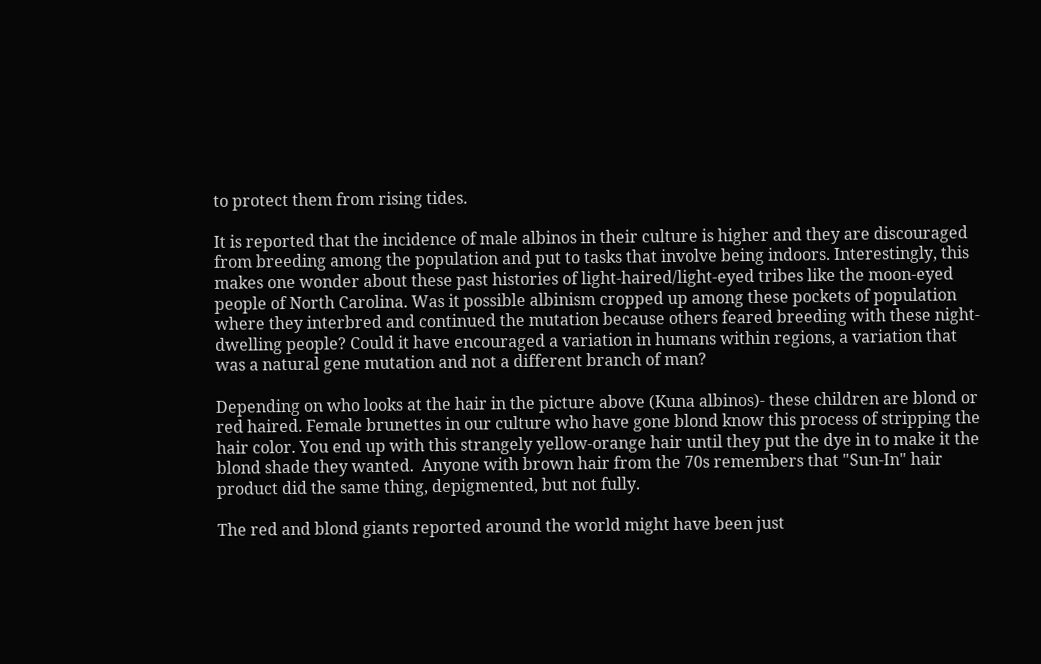to protect them from rising tides.

It is reported that the incidence of male albinos in their culture is higher and they are discouraged from breeding among the population and put to tasks that involve being indoors. Interestingly, this makes one wonder about these past histories of light-haired/light-eyed tribes like the moon-eyed people of North Carolina. Was it possible albinism cropped up among these pockets of population where they interbred and continued the mutation because others feared breeding with these night-dwelling people? Could it have encouraged a variation in humans within regions, a variation that was a natural gene mutation and not a different branch of man?

Depending on who looks at the hair in the picture above (Kuna albinos)- these children are blond or red haired. Female brunettes in our culture who have gone blond know this process of stripping the hair color. You end up with this strangely yellow-orange hair until they put the dye in to make it the blond shade they wanted.  Anyone with brown hair from the 70s remembers that "Sun-In" hair product did the same thing, depigmented, but not fully.

The red and blond giants reported around the world might have been just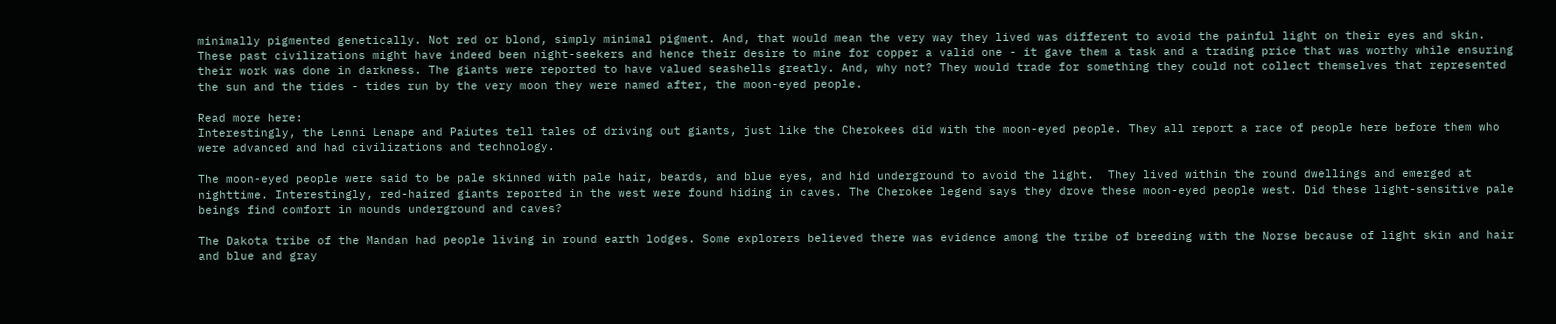minimally pigmented genetically. Not red or blond, simply minimal pigment. And, that would mean the very way they lived was different to avoid the painful light on their eyes and skin. These past civilizations might have indeed been night-seekers and hence their desire to mine for copper a valid one - it gave them a task and a trading price that was worthy while ensuring their work was done in darkness. The giants were reported to have valued seashells greatly. And, why not? They would trade for something they could not collect themselves that represented the sun and the tides - tides run by the very moon they were named after, the moon-eyed people.

Read more here:
Interestingly, the Lenni Lenape and Paiutes tell tales of driving out giants, just like the Cherokees did with the moon-eyed people. They all report a race of people here before them who were advanced and had civilizations and technology.

The moon-eyed people were said to be pale skinned with pale hair, beards, and blue eyes, and hid underground to avoid the light.  They lived within the round dwellings and emerged at nighttime. Interestingly, red-haired giants reported in the west were found hiding in caves. The Cherokee legend says they drove these moon-eyed people west. Did these light-sensitive pale beings find comfort in mounds underground and caves?

The Dakota tribe of the Mandan had people living in round earth lodges. Some explorers believed there was evidence among the tribe of breeding with the Norse because of light skin and hair and blue and gray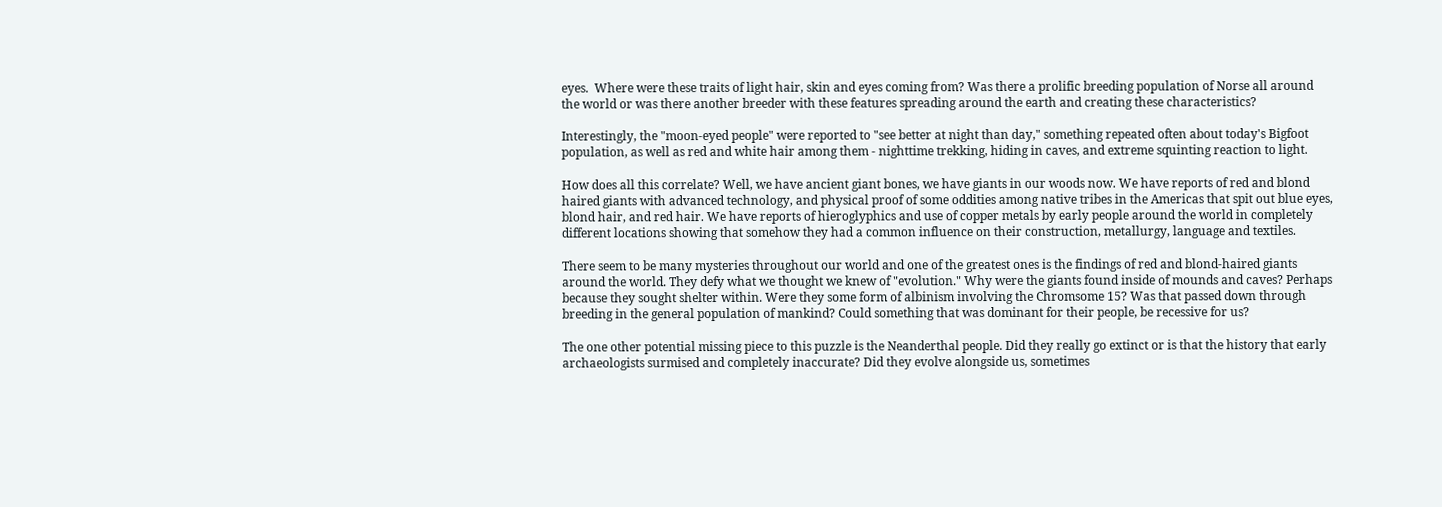eyes.  Where were these traits of light hair, skin and eyes coming from? Was there a prolific breeding population of Norse all around the world or was there another breeder with these features spreading around the earth and creating these characteristics?

Interestingly, the "moon-eyed people" were reported to "see better at night than day," something repeated often about today's Bigfoot population, as well as red and white hair among them - nighttime trekking, hiding in caves, and extreme squinting reaction to light.

How does all this correlate? Well, we have ancient giant bones, we have giants in our woods now. We have reports of red and blond haired giants with advanced technology, and physical proof of some oddities among native tribes in the Americas that spit out blue eyes, blond hair, and red hair. We have reports of hieroglyphics and use of copper metals by early people around the world in completely different locations showing that somehow they had a common influence on their construction, metallurgy, language and textiles.

There seem to be many mysteries throughout our world and one of the greatest ones is the findings of red and blond-haired giants around the world. They defy what we thought we knew of "evolution." Why were the giants found inside of mounds and caves? Perhaps because they sought shelter within. Were they some form of albinism involving the Chromsome 15? Was that passed down through breeding in the general population of mankind? Could something that was dominant for their people, be recessive for us?

The one other potential missing piece to this puzzle is the Neanderthal people. Did they really go extinct or is that the history that early archaeologists surmised and completely inaccurate? Did they evolve alongside us, sometimes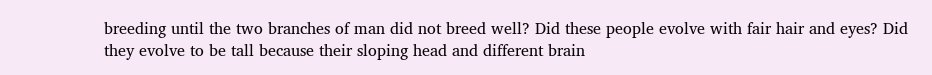breeding until the two branches of man did not breed well? Did these people evolve with fair hair and eyes? Did they evolve to be tall because their sloping head and different brain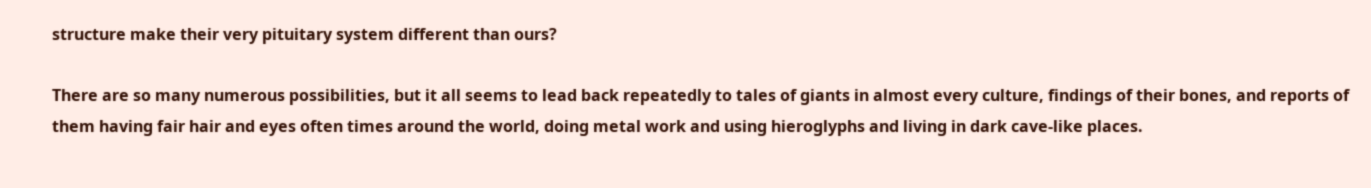structure make their very pituitary system different than ours?

There are so many numerous possibilities, but it all seems to lead back repeatedly to tales of giants in almost every culture, findings of their bones, and reports of them having fair hair and eyes often times around the world, doing metal work and using hieroglyphs and living in dark cave-like places.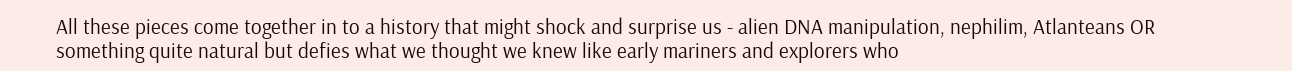All these pieces come together in to a history that might shock and surprise us - alien DNA manipulation, nephilim, Atlanteans OR something quite natural but defies what we thought we knew like early mariners and explorers who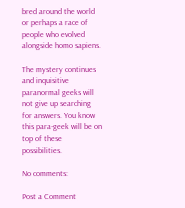bred around the world or perhaps a race of people who evolved alongside homo sapiens.

The mystery continues and inquisitive paranormal geeks will not give up searching for answers. You know this para-geek will be on top of these possibilities.

No comments:

Post a Comment